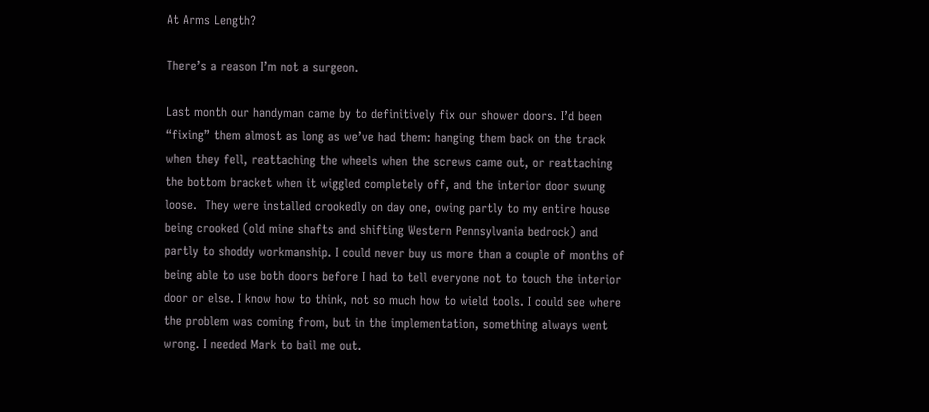At Arms Length?

There’s a reason I’m not a surgeon.

Last month our handyman came by to definitively fix our shower doors. I’d been “fixing” them almost as long as we’ve had them: hanging them back on the track when they fell, reattaching the wheels when the screws came out, or reattaching the bottom bracket when it wiggled completely off, and the interior door swung loose.  They were installed crookedly on day one, owing partly to my entire house being crooked (old mine shafts and shifting Western Pennsylvania bedrock) and partly to shoddy workmanship. I could never buy us more than a couple of months of being able to use both doors before I had to tell everyone not to touch the interior door or else. I know how to think, not so much how to wield tools. I could see where the problem was coming from, but in the implementation, something always went wrong. I needed Mark to bail me out.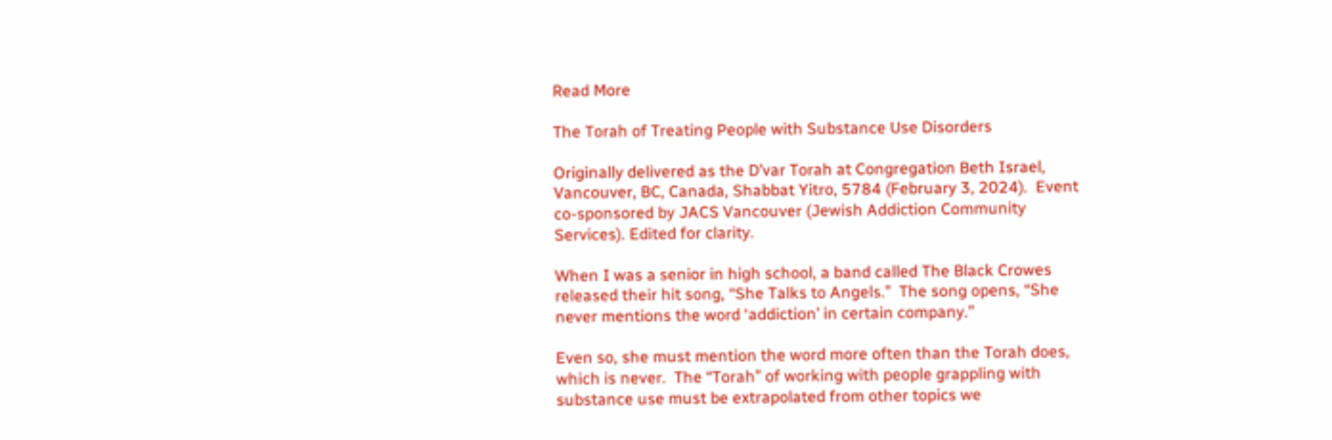Read More

The Torah of Treating People with Substance Use Disorders

Originally delivered as the D’var Torah at Congregation Beth Israel, Vancouver, BC, Canada, Shabbat Yitro, 5784 (February 3, 2024).  Event co-sponsored by JACS Vancouver (Jewish Addiction Community Services). Edited for clarity.

When I was a senior in high school, a band called The Black Crowes released their hit song, “She Talks to Angels.”  The song opens, “She never mentions the word ‘addiction’ in certain company.”

Even so, she must mention the word more often than the Torah does, which is never.  The “Torah” of working with people grappling with substance use must be extrapolated from other topics we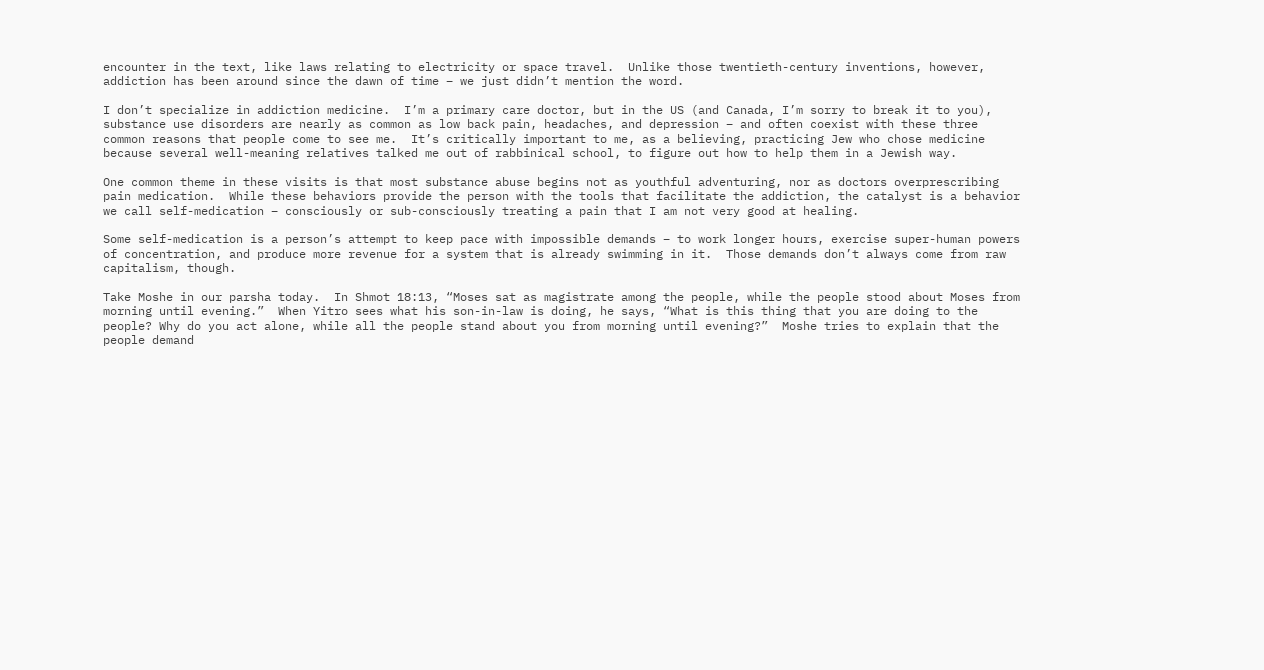encounter in the text, like laws relating to electricity or space travel.  Unlike those twentieth-century inventions, however, addiction has been around since the dawn of time – we just didn’t mention the word.

I don’t specialize in addiction medicine.  I’m a primary care doctor, but in the US (and Canada, I’m sorry to break it to you), substance use disorders are nearly as common as low back pain, headaches, and depression – and often coexist with these three common reasons that people come to see me.  It’s critically important to me, as a believing, practicing Jew who chose medicine because several well-meaning relatives talked me out of rabbinical school, to figure out how to help them in a Jewish way.

One common theme in these visits is that most substance abuse begins not as youthful adventuring, nor as doctors overprescribing pain medication.  While these behaviors provide the person with the tools that facilitate the addiction, the catalyst is a behavior we call self-medication – consciously or sub-consciously treating a pain that I am not very good at healing.

Some self-medication is a person’s attempt to keep pace with impossible demands – to work longer hours, exercise super-human powers of concentration, and produce more revenue for a system that is already swimming in it.  Those demands don’t always come from raw capitalism, though.

Take Moshe in our parsha today.  In Shmot 18:13, “Moses sat as magistrate among the people, while the people stood about Moses from morning until evening.”  When Yitro sees what his son-in-law is doing, he says, “What is this thing that you are doing to the people? Why do you act alone, while all the people stand about you from morning until evening?”  Moshe tries to explain that the people demand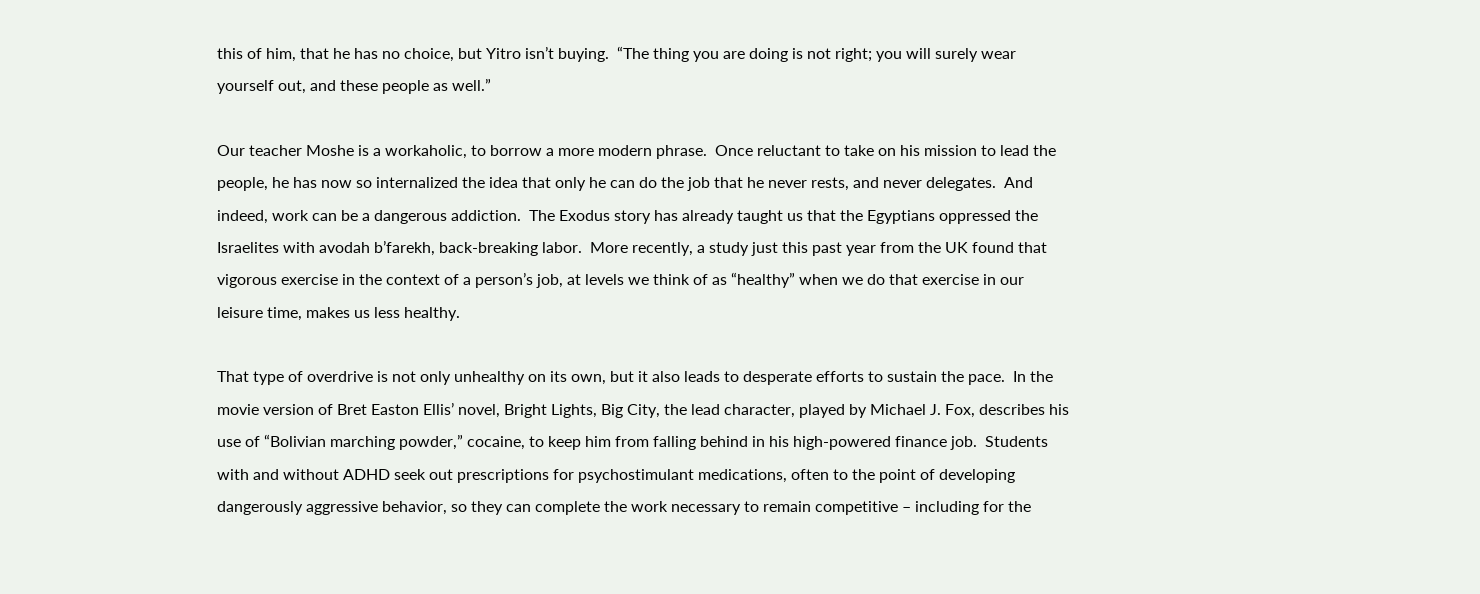this of him, that he has no choice, but Yitro isn’t buying.  “The thing you are doing is not right; you will surely wear yourself out, and these people as well.”

Our teacher Moshe is a workaholic, to borrow a more modern phrase.  Once reluctant to take on his mission to lead the people, he has now so internalized the idea that only he can do the job that he never rests, and never delegates.  And indeed, work can be a dangerous addiction.  The Exodus story has already taught us that the Egyptians oppressed the Israelites with avodah b’farekh, back-breaking labor.  More recently, a study just this past year from the UK found that vigorous exercise in the context of a person’s job, at levels we think of as “healthy” when we do that exercise in our leisure time, makes us less healthy.

That type of overdrive is not only unhealthy on its own, but it also leads to desperate efforts to sustain the pace.  In the movie version of Bret Easton Ellis’ novel, Bright Lights, Big City, the lead character, played by Michael J. Fox, describes his use of “Bolivian marching powder,” cocaine, to keep him from falling behind in his high-powered finance job.  Students with and without ADHD seek out prescriptions for psychostimulant medications, often to the point of developing dangerously aggressive behavior, so they can complete the work necessary to remain competitive – including for the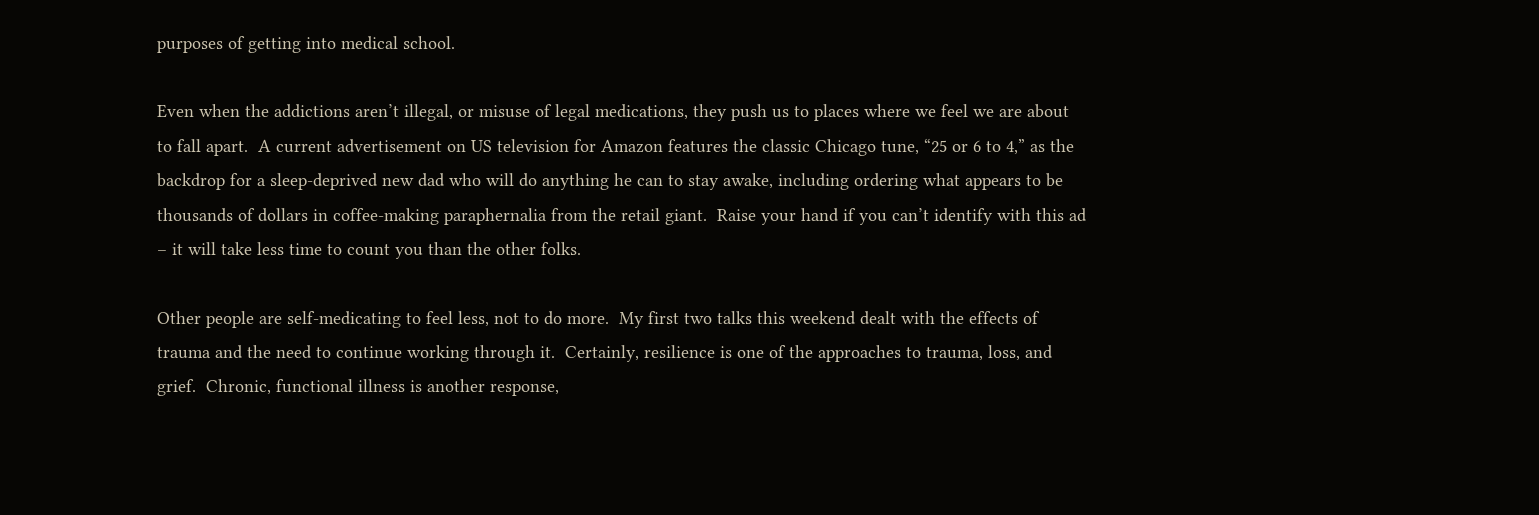purposes of getting into medical school.

Even when the addictions aren’t illegal, or misuse of legal medications, they push us to places where we feel we are about to fall apart.  A current advertisement on US television for Amazon features the classic Chicago tune, “25 or 6 to 4,” as the backdrop for a sleep-deprived new dad who will do anything he can to stay awake, including ordering what appears to be thousands of dollars in coffee-making paraphernalia from the retail giant.  Raise your hand if you can’t identify with this ad – it will take less time to count you than the other folks.

Other people are self-medicating to feel less, not to do more.  My first two talks this weekend dealt with the effects of trauma and the need to continue working through it.  Certainly, resilience is one of the approaches to trauma, loss, and grief.  Chronic, functional illness is another response,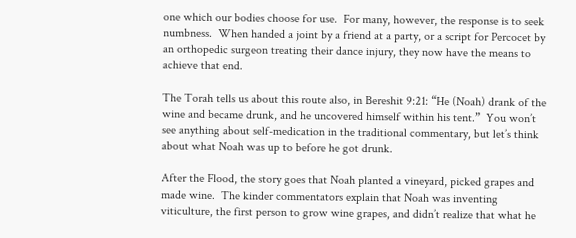one which our bodies choose for use.  For many, however, the response is to seek numbness.  When handed a joint by a friend at a party, or a script for Percocet by an orthopedic surgeon treating their dance injury, they now have the means to achieve that end.

The Torah tells us about this route also, in Bereshit 9:21: “He (Noah) drank of the wine and became drunk, and he uncovered himself within his tent.”  You won’t see anything about self-medication in the traditional commentary, but let’s think about what Noah was up to before he got drunk.

After the Flood, the story goes that Noah planted a vineyard, picked grapes and made wine.  The kinder commentators explain that Noah was inventing viticulture, the first person to grow wine grapes, and didn’t realize that what he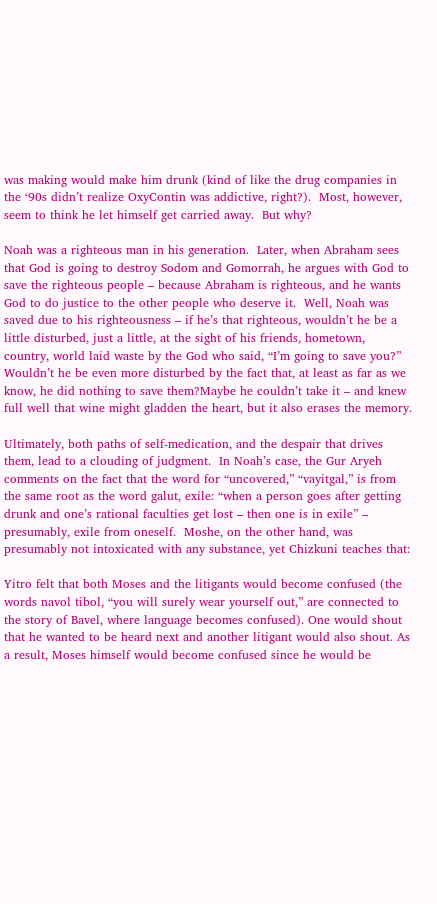was making would make him drunk (kind of like the drug companies in the ‘90s didn’t realize OxyContin was addictive, right?).  Most, however, seem to think he let himself get carried away.  But why?

Noah was a righteous man in his generation.  Later, when Abraham sees that God is going to destroy Sodom and Gomorrah, he argues with God to save the righteous people – because Abraham is righteous, and he wants God to do justice to the other people who deserve it.  Well, Noah was saved due to his righteousness – if he’s that righteous, wouldn’t he be a little disturbed, just a little, at the sight of his friends, hometown, country, world laid waste by the God who said, “I’m going to save you?”  Wouldn’t he be even more disturbed by the fact that, at least as far as we know, he did nothing to save them?Maybe he couldn’t take it – and knew full well that wine might gladden the heart, but it also erases the memory.

Ultimately, both paths of self-medication, and the despair that drives them, lead to a clouding of judgment.  In Noah’s case, the Gur Aryeh comments on the fact that the word for “uncovered,” “vayitgal,” is from the same root as the word galut, exile: “when a person goes after getting drunk and one’s rational faculties get lost – then one is in exile” – presumably, exile from oneself.  Moshe, on the other hand, was presumably not intoxicated with any substance, yet Chizkuni teaches that:

Yitro felt that both Moses and the litigants would become confused (the words navol tibol, “you will surely wear yourself out,” are connected to the story of Bavel, where language becomes confused). One would shout that he wanted to be heard next and another litigant would also shout. As a result, Moses himself would become confused since he would be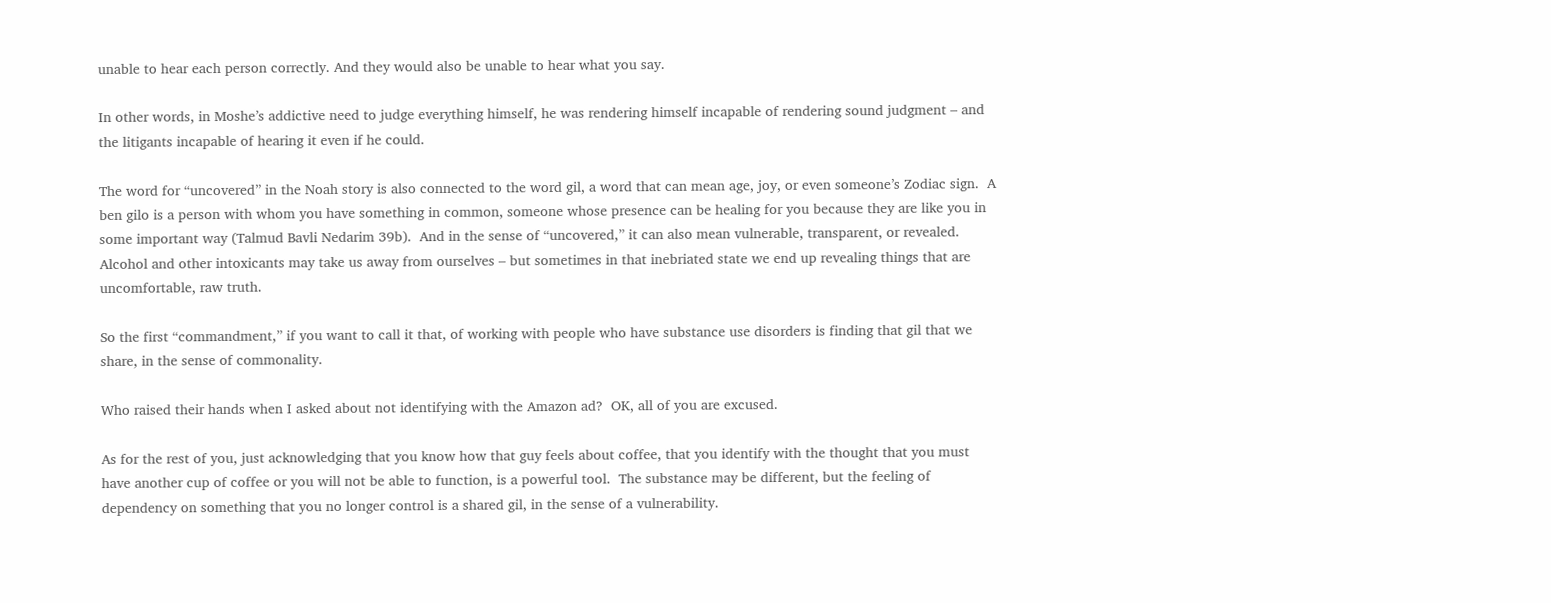unable to hear each person correctly. And they would also be unable to hear what you say.

In other words, in Moshe’s addictive need to judge everything himself, he was rendering himself incapable of rendering sound judgment – and the litigants incapable of hearing it even if he could.

The word for “uncovered” in the Noah story is also connected to the word gil, a word that can mean age, joy, or even someone’s Zodiac sign.  A ben gilo is a person with whom you have something in common, someone whose presence can be healing for you because they are like you in some important way (Talmud Bavli Nedarim 39b).  And in the sense of “uncovered,” it can also mean vulnerable, transparent, or revealed.  Alcohol and other intoxicants may take us away from ourselves – but sometimes in that inebriated state we end up revealing things that are uncomfortable, raw truth.

So the first “commandment,” if you want to call it that, of working with people who have substance use disorders is finding that gil that we share, in the sense of commonality.

Who raised their hands when I asked about not identifying with the Amazon ad?  OK, all of you are excused.

As for the rest of you, just acknowledging that you know how that guy feels about coffee, that you identify with the thought that you must have another cup of coffee or you will not be able to function, is a powerful tool.  The substance may be different, but the feeling of dependency on something that you no longer control is a shared gil, in the sense of a vulnerability.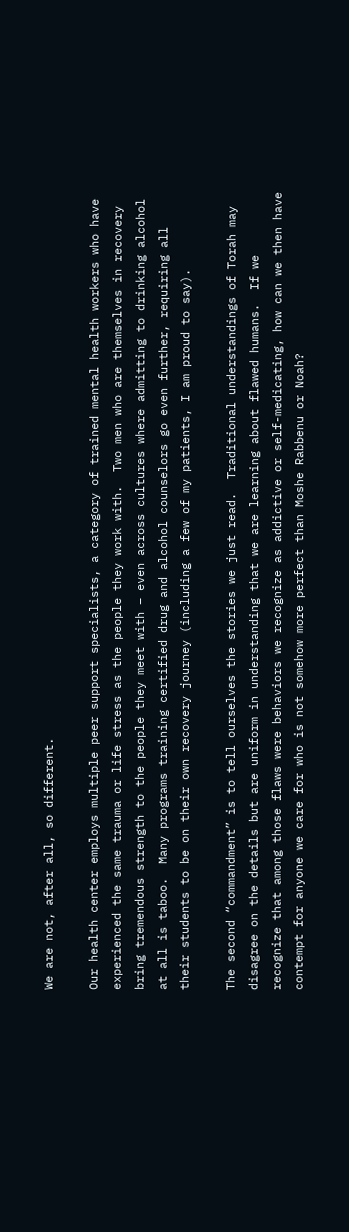We are not, after all, so different.

Our health center employs multiple peer support specialists, a category of trained mental health workers who have experienced the same trauma or life stress as the people they work with.  Two men who are themselves in recovery bring tremendous strength to the people they meet with – even across cultures where admitting to drinking alcohol at all is taboo.  Many programs training certified drug and alcohol counselors go even further, requiring all their students to be on their own recovery journey (including a few of my patients, I am proud to say).

The second “commandment” is to tell ourselves the stories we just read.  Traditional understandings of Torah may disagree on the details but are uniform in understanding that we are learning about flawed humans.  If we recognize that among those flaws were behaviors we recognize as addictive or self-medicating, how can we then have contempt for anyone we care for who is not somehow more perfect than Moshe Rabbenu or Noah?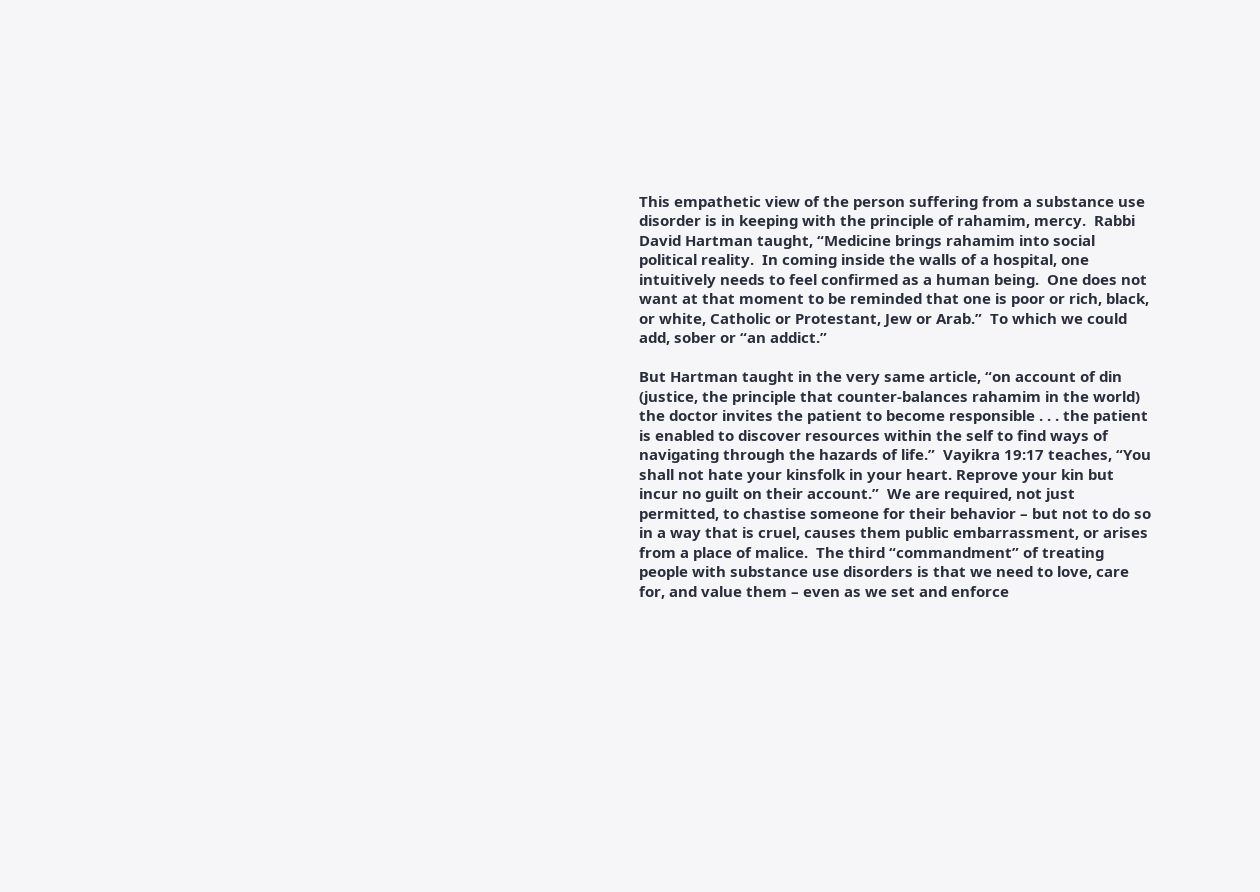This empathetic view of the person suffering from a substance use disorder is in keeping with the principle of rahamim, mercy.  Rabbi David Hartman taught, “Medicine brings rahamim into social political reality.  In coming inside the walls of a hospital, one intuitively needs to feel confirmed as a human being.  One does not want at that moment to be reminded that one is poor or rich, black, or white, Catholic or Protestant, Jew or Arab.”  To which we could add, sober or “an addict.”

But Hartman taught in the very same article, “on account of din (justice, the principle that counter-balances rahamim in the world) the doctor invites the patient to become responsible . . . the patient is enabled to discover resources within the self to find ways of navigating through the hazards of life.”  Vayikra 19:17 teaches, “You shall not hate your kinsfolk in your heart. Reprove your kin but incur no guilt on their account.”  We are required, not just permitted, to chastise someone for their behavior – but not to do so in a way that is cruel, causes them public embarrassment, or arises from a place of malice.  The third “commandment” of treating people with substance use disorders is that we need to love, care for, and value them – even as we set and enforce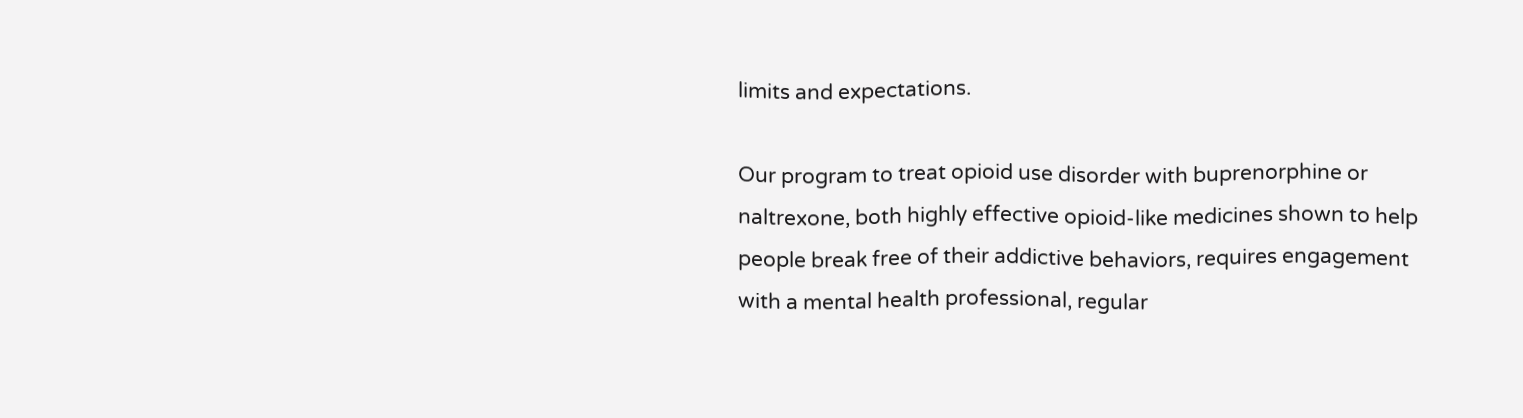limits and expectations.

Our program to treat opioid use disorder with buprenorphine or naltrexone, both highly effective opioid-like medicines shown to help people break free of their addictive behaviors, requires engagement with a mental health professional, regular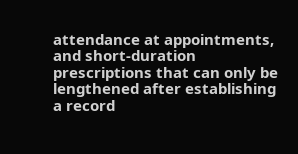attendance at appointments, and short-duration prescriptions that can only be lengthened after establishing a record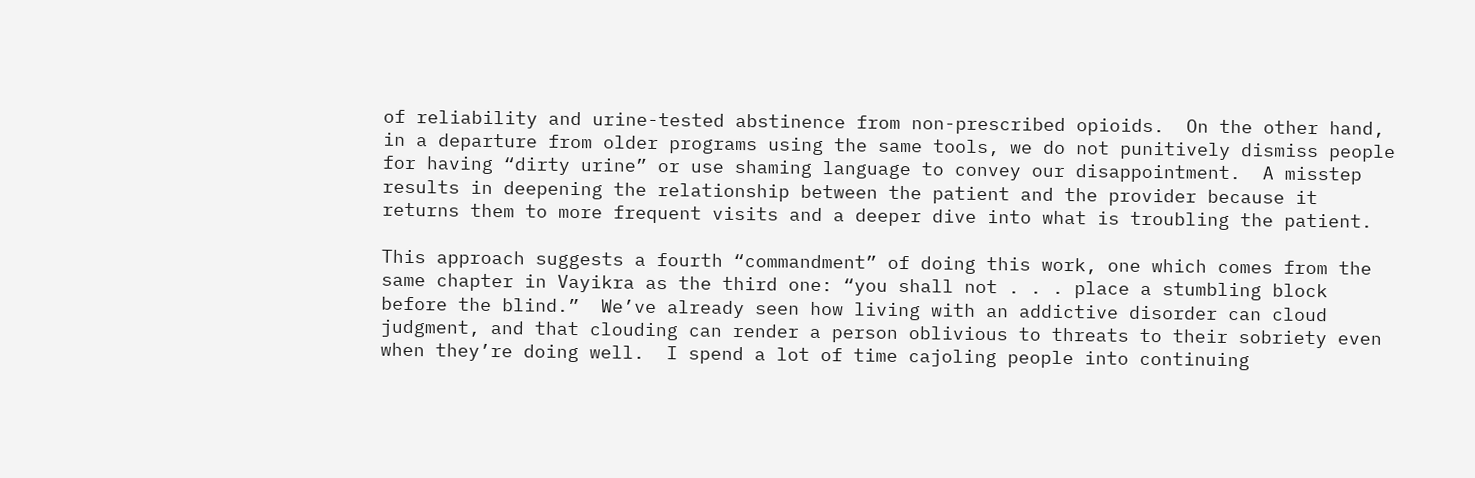of reliability and urine-tested abstinence from non-prescribed opioids.  On the other hand, in a departure from older programs using the same tools, we do not punitively dismiss people for having “dirty urine” or use shaming language to convey our disappointment.  A misstep results in deepening the relationship between the patient and the provider because it returns them to more frequent visits and a deeper dive into what is troubling the patient.

This approach suggests a fourth “commandment” of doing this work, one which comes from the same chapter in Vayikra as the third one: “you shall not . . . place a stumbling block before the blind.”  We’ve already seen how living with an addictive disorder can cloud judgment, and that clouding can render a person oblivious to threats to their sobriety even when they’re doing well.  I spend a lot of time cajoling people into continuing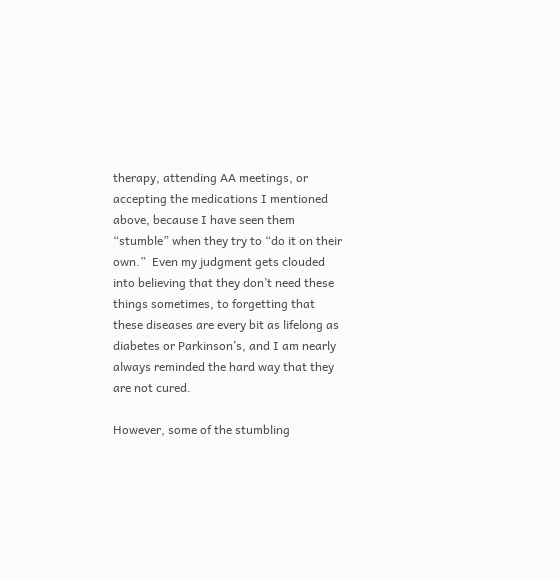therapy, attending AA meetings, or accepting the medications I mentioned above, because I have seen them “stumble” when they try to “do it on their own.”  Even my judgment gets clouded into believing that they don’t need these things sometimes, to forgetting that these diseases are every bit as lifelong as diabetes or Parkinson’s, and I am nearly always reminded the hard way that they are not cured.

However, some of the stumbling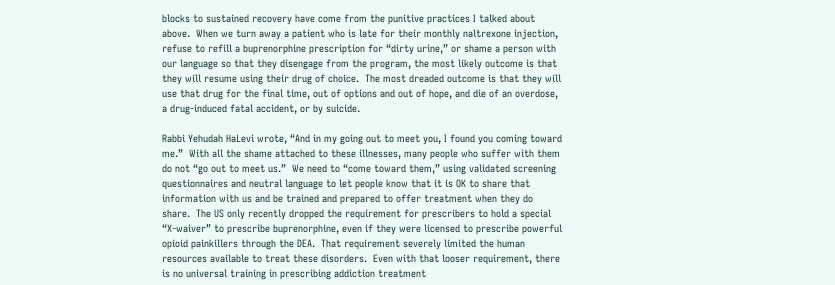blocks to sustained recovery have come from the punitive practices I talked about above.  When we turn away a patient who is late for their monthly naltrexone injection, refuse to refill a buprenorphine prescription for “dirty urine,” or shame a person with our language so that they disengage from the program, the most likely outcome is that they will resume using their drug of choice.  The most dreaded outcome is that they will use that drug for the final time, out of options and out of hope, and die of an overdose, a drug-induced fatal accident, or by suicide.

Rabbi Yehudah HaLevi wrote, “And in my going out to meet you, I found you coming toward me.”  With all the shame attached to these illnesses, many people who suffer with them do not “go out to meet us.”  We need to “come toward them,” using validated screening questionnaires and neutral language to let people know that it is OK to share that information with us and be trained and prepared to offer treatment when they do share.  The US only recently dropped the requirement for prescribers to hold a special “X-waiver” to prescribe buprenorphine, even if they were licensed to prescribe powerful opioid painkillers through the DEA.  That requirement severely limited the human resources available to treat these disorders.  Even with that looser requirement, there is no universal training in prescribing addiction treatment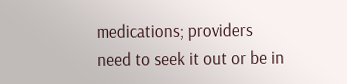medications; providers need to seek it out or be in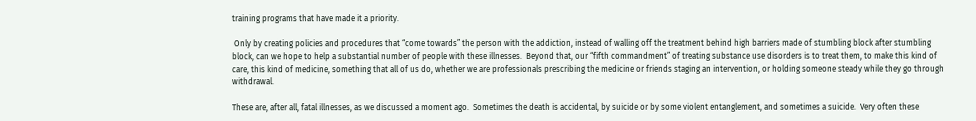training programs that have made it a priority.

 Only by creating policies and procedures that “come towards” the person with the addiction, instead of walling off the treatment behind high barriers made of stumbling block after stumbling block, can we hope to help a substantial number of people with these illnesses.  Beyond that, our “fifth commandment” of treating substance use disorders is to treat them, to make this kind of care, this kind of medicine, something that all of us do, whether we are professionals prescribing the medicine or friends staging an intervention, or holding someone steady while they go through withdrawal.

These are, after all, fatal illnesses, as we discussed a moment ago.  Sometimes the death is accidental, by suicide or by some violent entanglement, and sometimes a suicide.  Very often these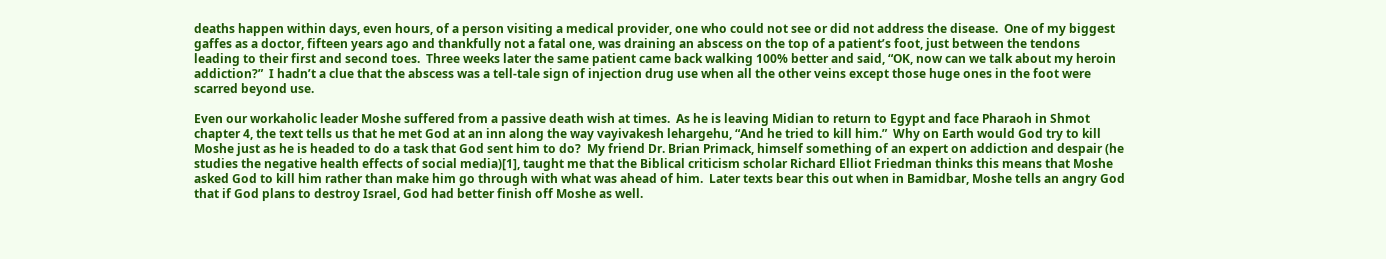deaths happen within days, even hours, of a person visiting a medical provider, one who could not see or did not address the disease.  One of my biggest gaffes as a doctor, fifteen years ago and thankfully not a fatal one, was draining an abscess on the top of a patient’s foot, just between the tendons leading to their first and second toes.  Three weeks later the same patient came back walking 100% better and said, “OK, now can we talk about my heroin addiction?”  I hadn’t a clue that the abscess was a tell-tale sign of injection drug use when all the other veins except those huge ones in the foot were scarred beyond use.

Even our workaholic leader Moshe suffered from a passive death wish at times.  As he is leaving Midian to return to Egypt and face Pharaoh in Shmot chapter 4, the text tells us that he met God at an inn along the way vayivakesh lehargehu, “And he tried to kill him.”  Why on Earth would God try to kill Moshe just as he is headed to do a task that God sent him to do?  My friend Dr. Brian Primack, himself something of an expert on addiction and despair (he studies the negative health effects of social media)[1], taught me that the Biblical criticism scholar Richard Elliot Friedman thinks this means that Moshe asked God to kill him rather than make him go through with what was ahead of him.  Later texts bear this out when in Bamidbar, Moshe tells an angry God that if God plans to destroy Israel, God had better finish off Moshe as well.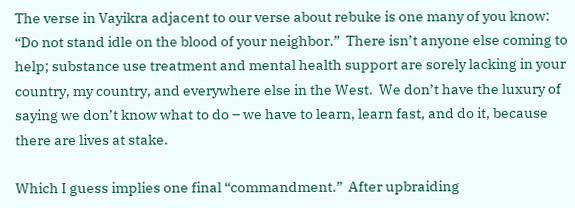The verse in Vayikra adjacent to our verse about rebuke is one many of you know: “Do not stand idle on the blood of your neighbor.”  There isn’t anyone else coming to help; substance use treatment and mental health support are sorely lacking in your country, my country, and everywhere else in the West.  We don’t have the luxury of saying we don’t know what to do – we have to learn, learn fast, and do it, because there are lives at stake.

Which I guess implies one final “commandment.”  After upbraiding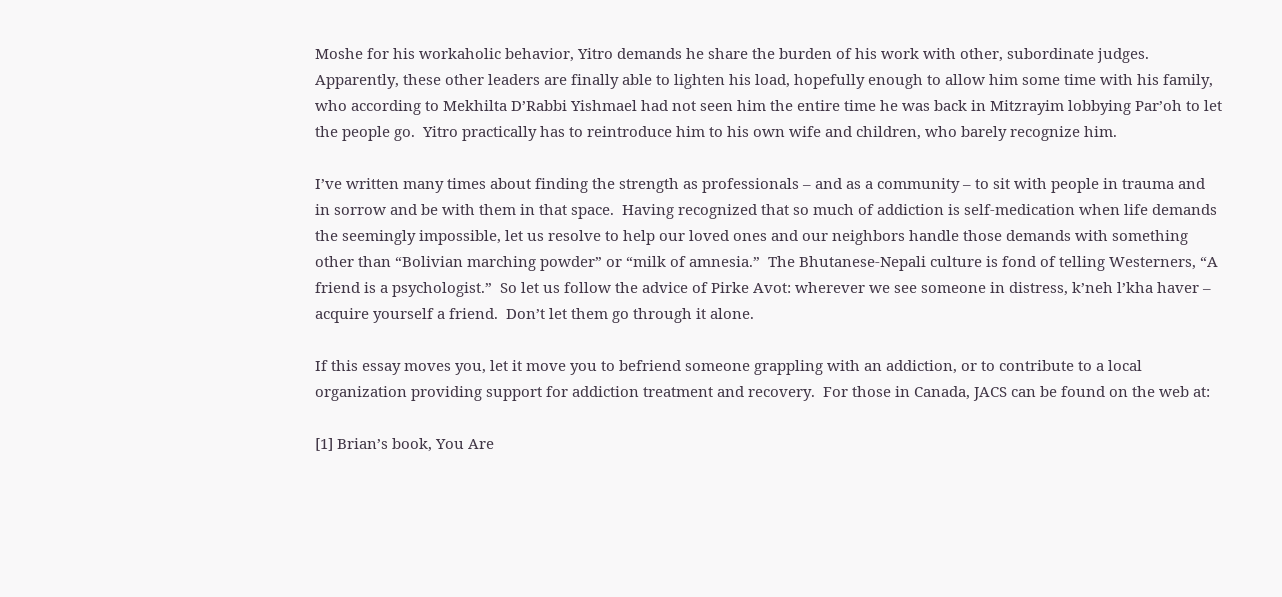Moshe for his workaholic behavior, Yitro demands he share the burden of his work with other, subordinate judges.  Apparently, these other leaders are finally able to lighten his load, hopefully enough to allow him some time with his family, who according to Mekhilta D’Rabbi Yishmael had not seen him the entire time he was back in Mitzrayim lobbying Par’oh to let the people go.  Yitro practically has to reintroduce him to his own wife and children, who barely recognize him.

I’ve written many times about finding the strength as professionals – and as a community – to sit with people in trauma and in sorrow and be with them in that space.  Having recognized that so much of addiction is self-medication when life demands the seemingly impossible, let us resolve to help our loved ones and our neighbors handle those demands with something other than “Bolivian marching powder” or “milk of amnesia.”  The Bhutanese-Nepali culture is fond of telling Westerners, “A friend is a psychologist.”  So let us follow the advice of Pirke Avot: wherever we see someone in distress, k’neh l’kha haver – acquire yourself a friend.  Don’t let them go through it alone.

If this essay moves you, let it move you to befriend someone grappling with an addiction, or to contribute to a local organization providing support for addiction treatment and recovery.  For those in Canada, JACS can be found on the web at:

[1] Brian’s book, You Are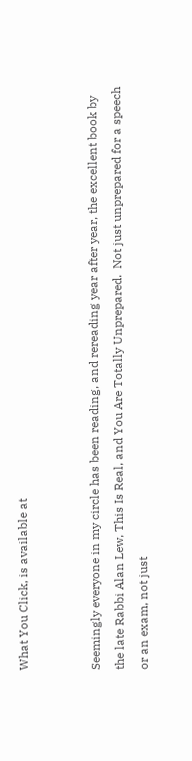What You Click, is available at


Seemingly everyone in my circle has been reading, and rereading year after year, the excellent book by the late Rabbi Alan Lew, This Is Real, and You Are Totally Unprepared.  Not just unprepared for a speech or an exam, not just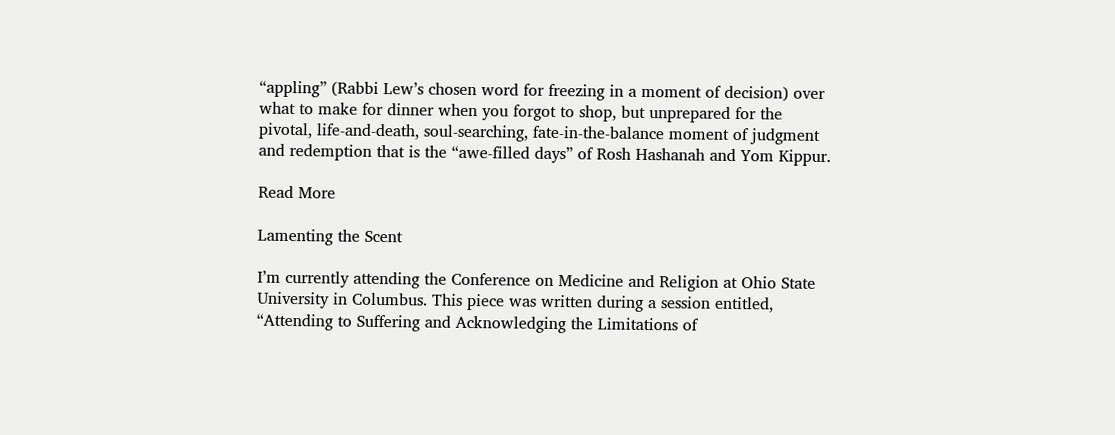“appling” (Rabbi Lew’s chosen word for freezing in a moment of decision) over what to make for dinner when you forgot to shop, but unprepared for the pivotal, life-and-death, soul-searching, fate-in-the-balance moment of judgment and redemption that is the “awe-filled days” of Rosh Hashanah and Yom Kippur.

Read More

Lamenting the Scent

I’m currently attending the Conference on Medicine and Religion at Ohio State University in Columbus. This piece was written during a session entitled, “Attending to Suffering and Acknowledging the Limitations of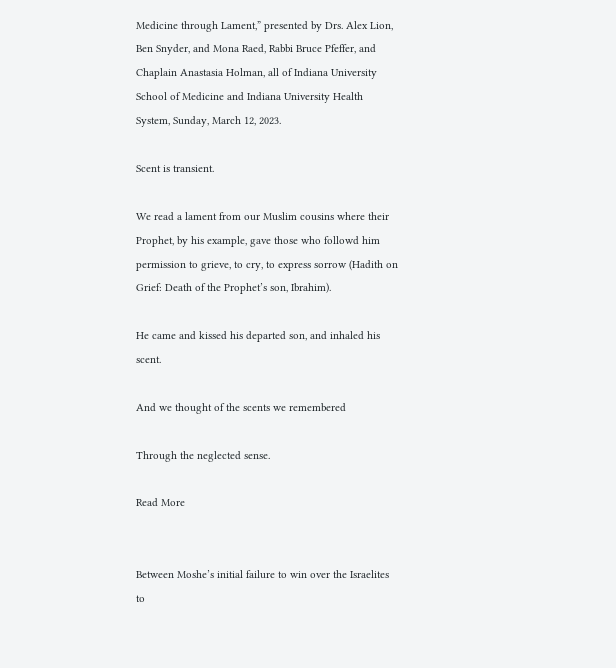Medicine through Lament,” presented by Drs. Alex Lion, Ben Snyder, and Mona Raed, Rabbi Bruce Pfeffer, and Chaplain Anastasia Holman, all of Indiana University School of Medicine and Indiana University Health System, Sunday, March 12, 2023.

Scent is transient.

We read a lament from our Muslim cousins where their Prophet, by his example, gave those who followd him permission to grieve, to cry, to express sorrow (Hadith on Grief: Death of the Prophet’s son, Ibrahim).

He came and kissed his departed son, and inhaled his scent.

And we thought of the scents we remembered

Through the neglected sense.

Read More


Between Moshe’s initial failure to win over the Israelites to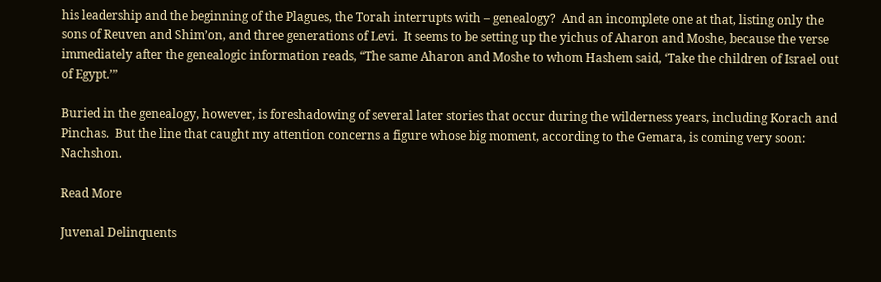his leadership and the beginning of the Plagues, the Torah interrupts with – genealogy?  And an incomplete one at that, listing only the sons of Reuven and Shim’on, and three generations of Levi.  It seems to be setting up the yichus of Aharon and Moshe, because the verse immediately after the genealogic information reads, “The same Aharon and Moshe to whom Hashem said, ‘Take the children of Israel out of Egypt.’”

Buried in the genealogy, however, is foreshadowing of several later stories that occur during the wilderness years, including Korach and Pinchas.  But the line that caught my attention concerns a figure whose big moment, according to the Gemara, is coming very soon: Nachshon.

Read More

Juvenal Delinquents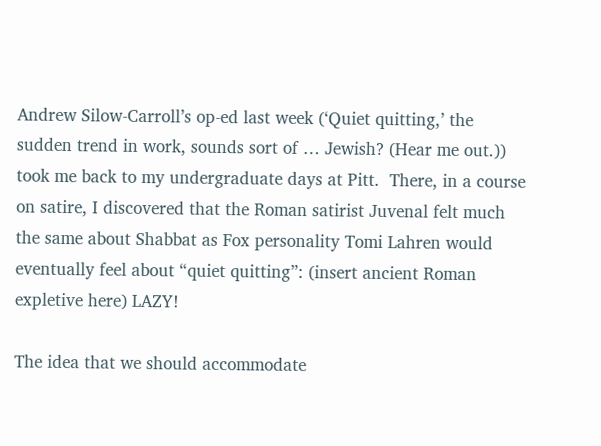Andrew Silow-Carroll’s op-ed last week (‘Quiet quitting,’ the sudden trend in work, sounds sort of … Jewish? (Hear me out.)) took me back to my undergraduate days at Pitt.  There, in a course on satire, I discovered that the Roman satirist Juvenal felt much the same about Shabbat as Fox personality Tomi Lahren would eventually feel about “quiet quitting”: (insert ancient Roman expletive here) LAZY!

The idea that we should accommodate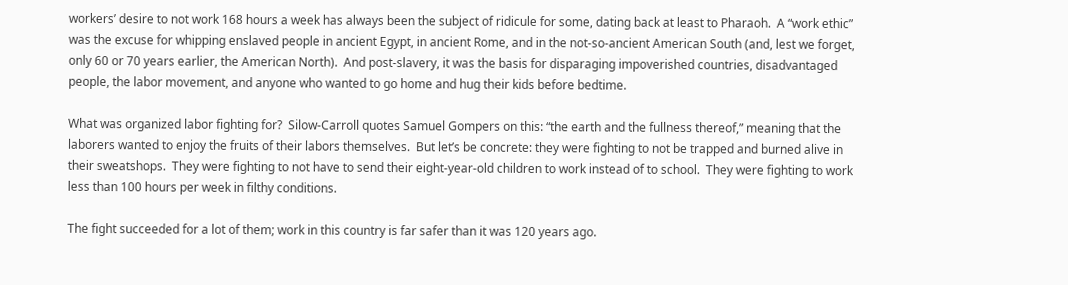workers’ desire to not work 168 hours a week has always been the subject of ridicule for some, dating back at least to Pharaoh.  A “work ethic” was the excuse for whipping enslaved people in ancient Egypt, in ancient Rome, and in the not-so-ancient American South (and, lest we forget, only 60 or 70 years earlier, the American North).  And post-slavery, it was the basis for disparaging impoverished countries, disadvantaged people, the labor movement, and anyone who wanted to go home and hug their kids before bedtime.

What was organized labor fighting for?  Silow-Carroll quotes Samuel Gompers on this: “the earth and the fullness thereof,” meaning that the laborers wanted to enjoy the fruits of their labors themselves.  But let’s be concrete: they were fighting to not be trapped and burned alive in their sweatshops.  They were fighting to not have to send their eight-year-old children to work instead of to school.  They were fighting to work less than 100 hours per week in filthy conditions.

The fight succeeded for a lot of them; work in this country is far safer than it was 120 years ago.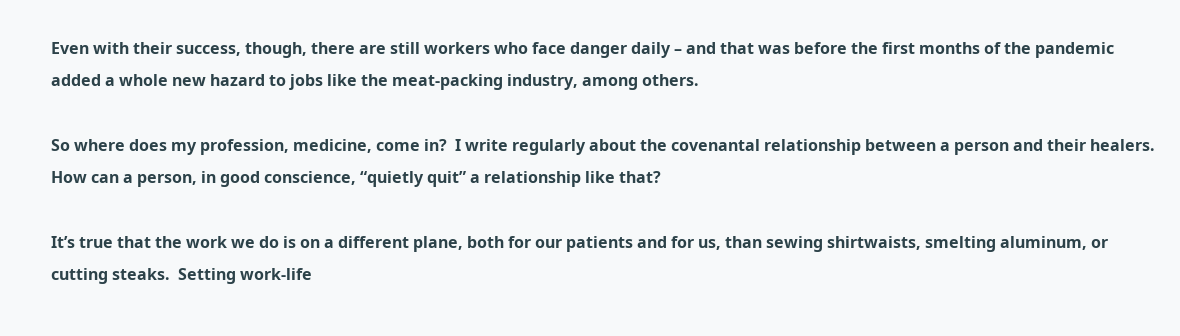Even with their success, though, there are still workers who face danger daily – and that was before the first months of the pandemic added a whole new hazard to jobs like the meat-packing industry, among others.

So where does my profession, medicine, come in?  I write regularly about the covenantal relationship between a person and their healers.  How can a person, in good conscience, “quietly quit” a relationship like that?

It’s true that the work we do is on a different plane, both for our patients and for us, than sewing shirtwaists, smelting aluminum, or cutting steaks.  Setting work-life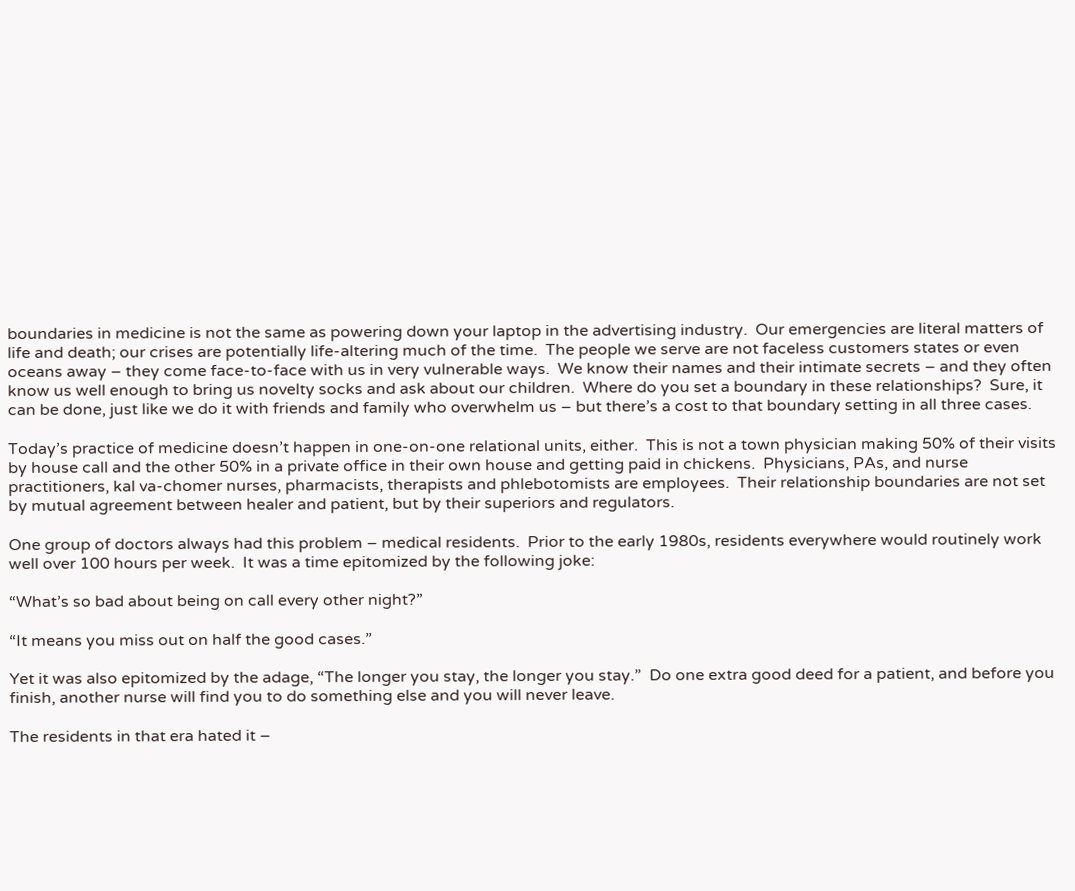boundaries in medicine is not the same as powering down your laptop in the advertising industry.  Our emergencies are literal matters of life and death; our crises are potentially life-altering much of the time.  The people we serve are not faceless customers states or even oceans away – they come face-to-face with us in very vulnerable ways.  We know their names and their intimate secrets – and they often know us well enough to bring us novelty socks and ask about our children.  Where do you set a boundary in these relationships?  Sure, it can be done, just like we do it with friends and family who overwhelm us – but there’s a cost to that boundary setting in all three cases.

Today’s practice of medicine doesn’t happen in one-on-one relational units, either.  This is not a town physician making 50% of their visits by house call and the other 50% in a private office in their own house and getting paid in chickens.  Physicians, PAs, and nurse practitioners, kal va-chomer nurses, pharmacists, therapists and phlebotomists are employees.  Their relationship boundaries are not set by mutual agreement between healer and patient, but by their superiors and regulators.

One group of doctors always had this problem – medical residents.  Prior to the early 1980s, residents everywhere would routinely work well over 100 hours per week.  It was a time epitomized by the following joke:

“What’s so bad about being on call every other night?”

“It means you miss out on half the good cases.”

Yet it was also epitomized by the adage, “The longer you stay, the longer you stay.”  Do one extra good deed for a patient, and before you finish, another nurse will find you to do something else and you will never leave.

The residents in that era hated it –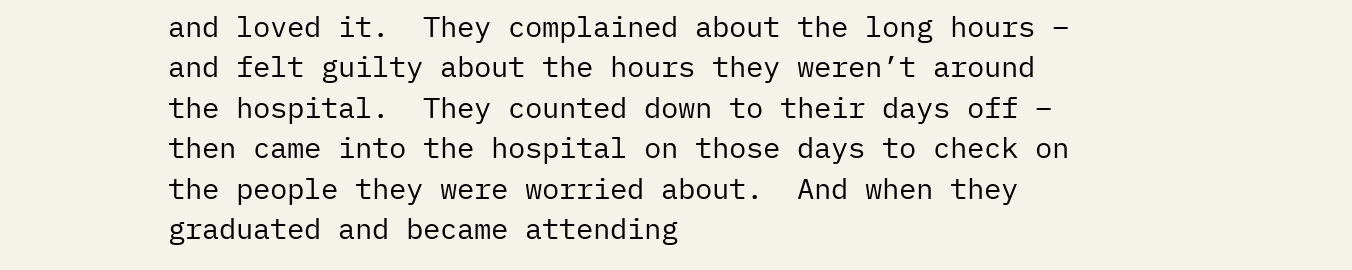and loved it.  They complained about the long hours – and felt guilty about the hours they weren’t around the hospital.  They counted down to their days off – then came into the hospital on those days to check on the people they were worried about.  And when they graduated and became attending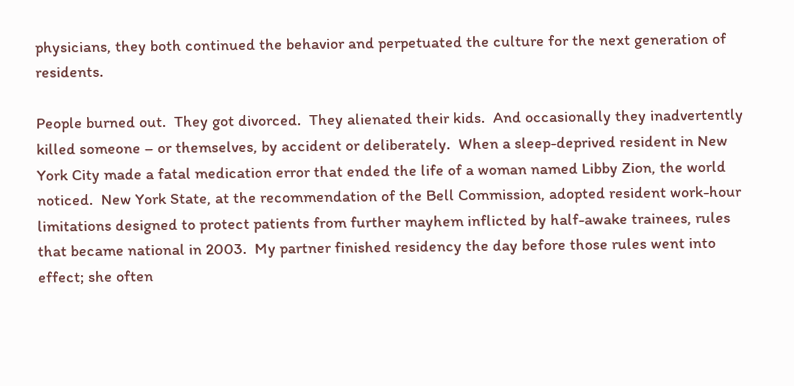physicians, they both continued the behavior and perpetuated the culture for the next generation of residents.

People burned out.  They got divorced.  They alienated their kids.  And occasionally they inadvertently killed someone – or themselves, by accident or deliberately.  When a sleep-deprived resident in New York City made a fatal medication error that ended the life of a woman named Libby Zion, the world noticed.  New York State, at the recommendation of the Bell Commission, adopted resident work-hour limitations designed to protect patients from further mayhem inflicted by half-awake trainees, rules that became national in 2003.  My partner finished residency the day before those rules went into effect; she often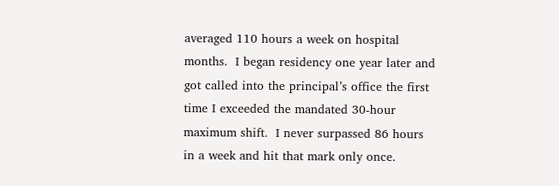averaged 110 hours a week on hospital months.  I began residency one year later and got called into the principal’s office the first time I exceeded the mandated 30-hour maximum shift.  I never surpassed 86 hours in a week and hit that mark only once.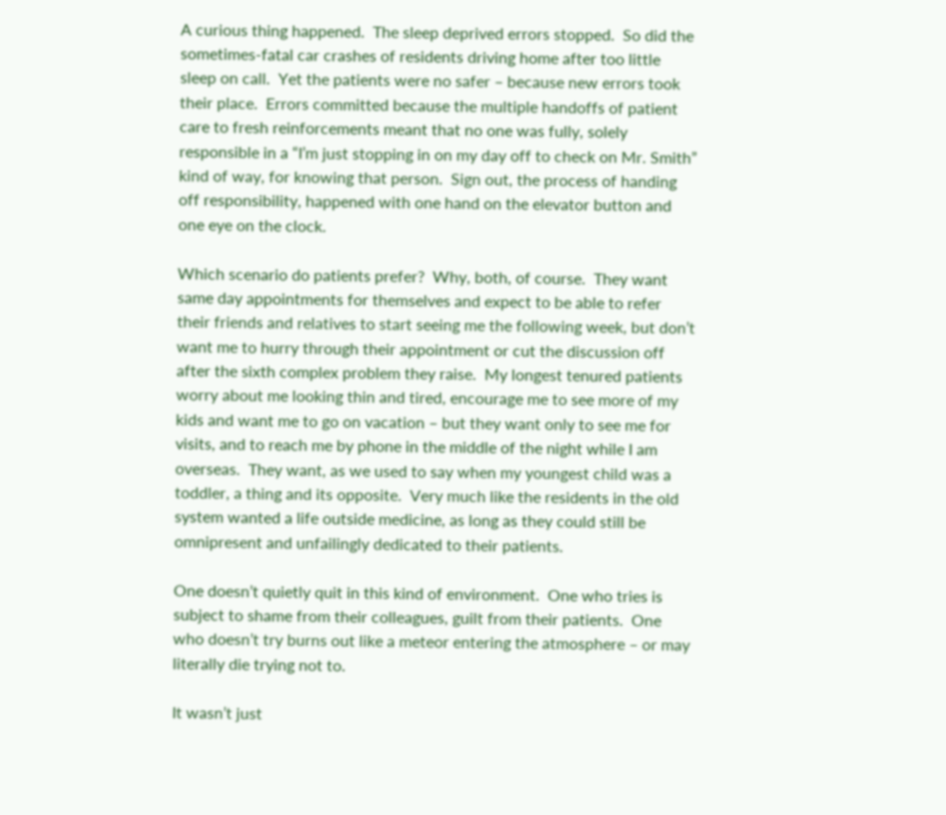A curious thing happened.  The sleep deprived errors stopped.  So did the sometimes-fatal car crashes of residents driving home after too little sleep on call.  Yet the patients were no safer – because new errors took their place.  Errors committed because the multiple handoffs of patient care to fresh reinforcements meant that no one was fully, solely responsible in a “I’m just stopping in on my day off to check on Mr. Smith” kind of way, for knowing that person.  Sign out, the process of handing off responsibility, happened with one hand on the elevator button and one eye on the clock.

Which scenario do patients prefer?  Why, both, of course.  They want same day appointments for themselves and expect to be able to refer their friends and relatives to start seeing me the following week, but don’t want me to hurry through their appointment or cut the discussion off after the sixth complex problem they raise.  My longest tenured patients worry about me looking thin and tired, encourage me to see more of my kids and want me to go on vacation – but they want only to see me for visits, and to reach me by phone in the middle of the night while I am overseas.  They want, as we used to say when my youngest child was a toddler, a thing and its opposite.  Very much like the residents in the old system wanted a life outside medicine, as long as they could still be omnipresent and unfailingly dedicated to their patients.

One doesn’t quietly quit in this kind of environment.  One who tries is subject to shame from their colleagues, guilt from their patients.  One who doesn’t try burns out like a meteor entering the atmosphere – or may literally die trying not to.

It wasn’t just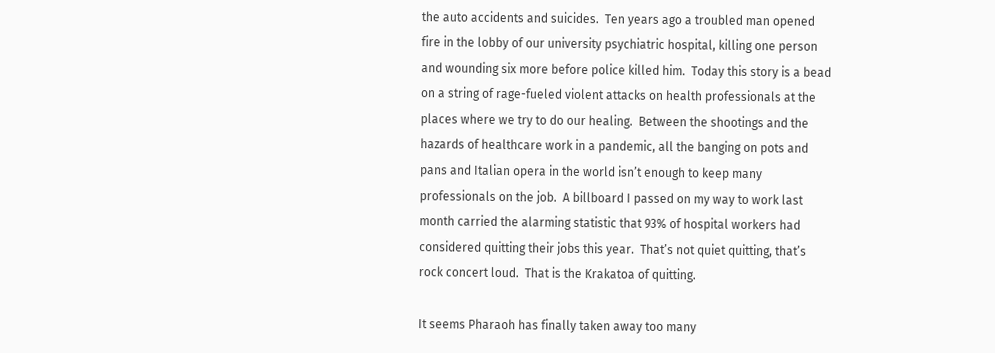the auto accidents and suicides.  Ten years ago a troubled man opened fire in the lobby of our university psychiatric hospital, killing one person and wounding six more before police killed him.  Today this story is a bead on a string of rage-fueled violent attacks on health professionals at the places where we try to do our healing.  Between the shootings and the hazards of healthcare work in a pandemic, all the banging on pots and pans and Italian opera in the world isn’t enough to keep many professionals on the job.  A billboard I passed on my way to work last month carried the alarming statistic that 93% of hospital workers had considered quitting their jobs this year.  That’s not quiet quitting, that’s rock concert loud.  That is the Krakatoa of quitting.

It seems Pharaoh has finally taken away too many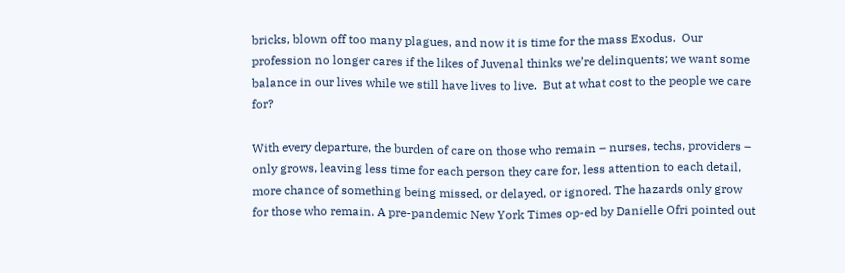bricks, blown off too many plagues, and now it is time for the mass Exodus.  Our profession no longer cares if the likes of Juvenal thinks we’re delinquents; we want some balance in our lives while we still have lives to live.  But at what cost to the people we care for?

With every departure, the burden of care on those who remain – nurses, techs, providers – only grows, leaving less time for each person they care for, less attention to each detail, more chance of something being missed, or delayed, or ignored. The hazards only grow for those who remain. A pre-pandemic New York Times op-ed by Danielle Ofri pointed out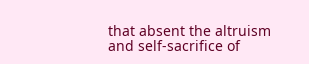that absent the altruism and self-sacrifice of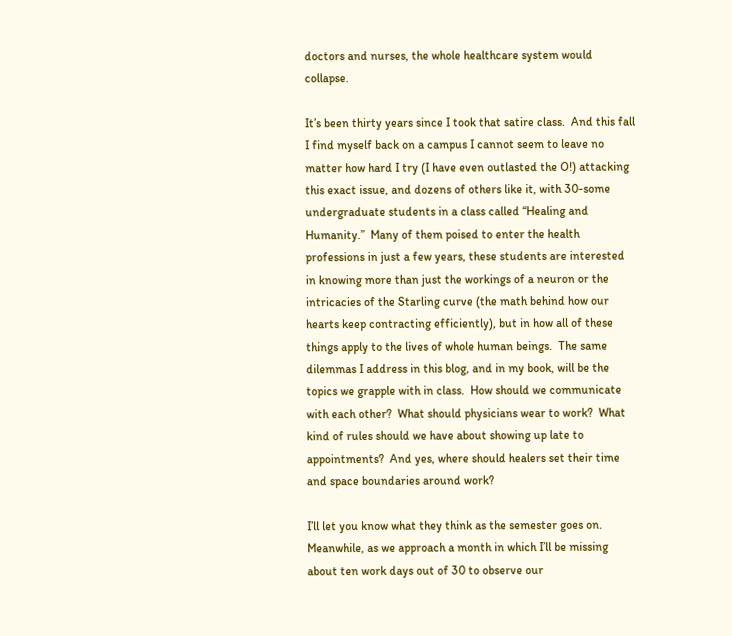doctors and nurses, the whole healthcare system would collapse.

It’s been thirty years since I took that satire class.  And this fall I find myself back on a campus I cannot seem to leave no matter how hard I try (I have even outlasted the O!) attacking this exact issue, and dozens of others like it, with 30-some undergraduate students in a class called “Healing and Humanity.”  Many of them poised to enter the health professions in just a few years, these students are interested in knowing more than just the workings of a neuron or the intricacies of the Starling curve (the math behind how our hearts keep contracting efficiently), but in how all of these things apply to the lives of whole human beings.  The same dilemmas I address in this blog, and in my book, will be the topics we grapple with in class.  How should we communicate with each other?  What should physicians wear to work?  What kind of rules should we have about showing up late to appointments?  And yes, where should healers set their time and space boundaries around work?

I’ll let you know what they think as the semester goes on.  Meanwhile, as we approach a month in which I’ll be missing about ten work days out of 30 to observe our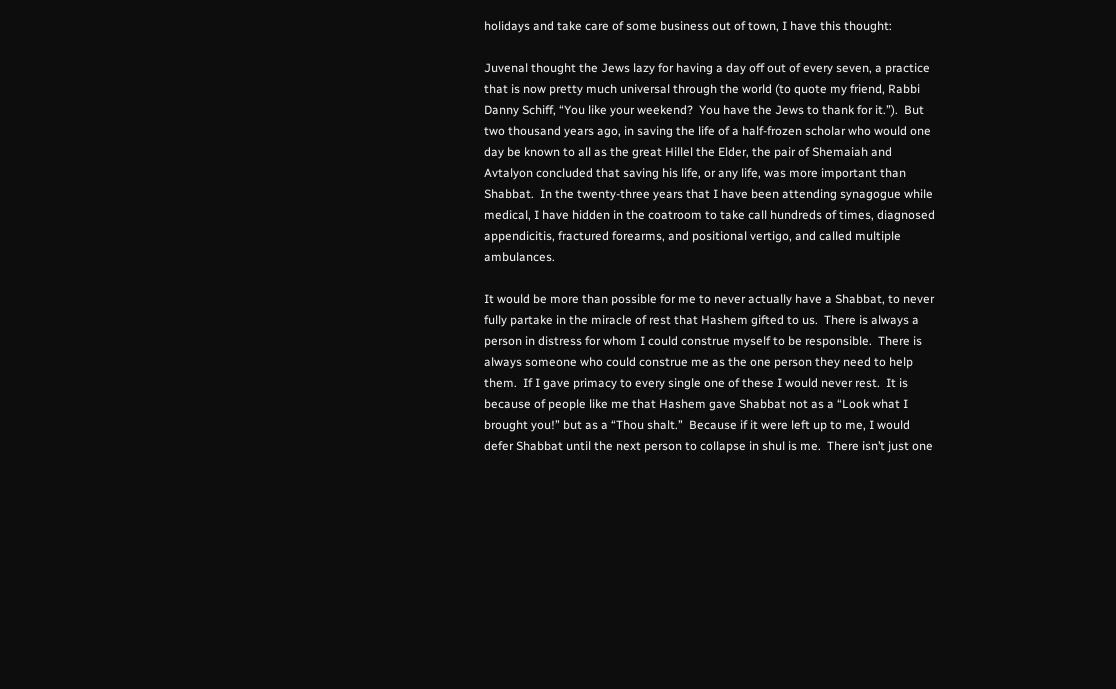holidays and take care of some business out of town, I have this thought:

Juvenal thought the Jews lazy for having a day off out of every seven, a practice that is now pretty much universal through the world (to quote my friend, Rabbi Danny Schiff, “You like your weekend?  You have the Jews to thank for it.”).  But two thousand years ago, in saving the life of a half-frozen scholar who would one day be known to all as the great Hillel the Elder, the pair of Shemaiah and Avtalyon concluded that saving his life, or any life, was more important than Shabbat.  In the twenty-three years that I have been attending synagogue while medical, I have hidden in the coatroom to take call hundreds of times, diagnosed appendicitis, fractured forearms, and positional vertigo, and called multiple ambulances.

It would be more than possible for me to never actually have a Shabbat, to never fully partake in the miracle of rest that Hashem gifted to us.  There is always a person in distress for whom I could construe myself to be responsible.  There is always someone who could construe me as the one person they need to help them.  If I gave primacy to every single one of these I would never rest.  It is because of people like me that Hashem gave Shabbat not as a “Look what I brought you!” but as a “Thou shalt.”  Because if it were left up to me, I would defer Shabbat until the next person to collapse in shul is me.  There isn’t just one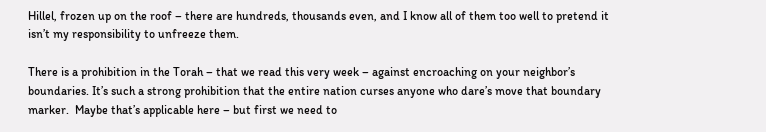Hillel, frozen up on the roof – there are hundreds, thousands even, and I know all of them too well to pretend it isn’t my responsibility to unfreeze them.

There is a prohibition in the Torah – that we read this very week – against encroaching on your neighbor’s boundaries. It’s such a strong prohibition that the entire nation curses anyone who dare’s move that boundary marker.  Maybe that’s applicable here – but first we need to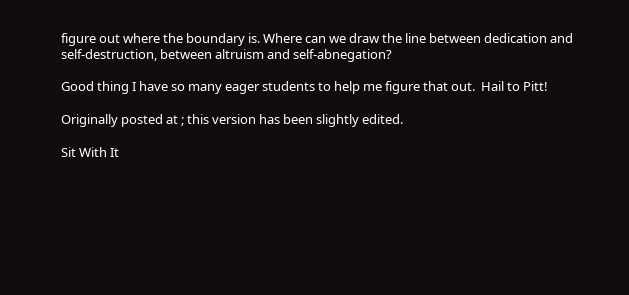figure out where the boundary is. Where can we draw the line between dedication and self-destruction, between altruism and self-abnegation?

Good thing I have so many eager students to help me figure that out.  Hail to Pitt!

Originally posted at ; this version has been slightly edited.

Sit With It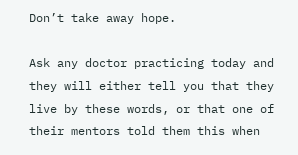Don’t take away hope.

Ask any doctor practicing today and they will either tell you that they live by these words, or that one of their mentors told them this when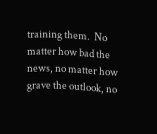training them.  No matter how bad the news, no matter how grave the outlook, no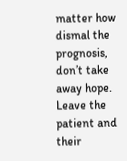matter how dismal the prognosis, don’t take away hope.  Leave the patient and their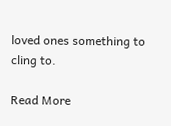loved ones something to cling to.

Read More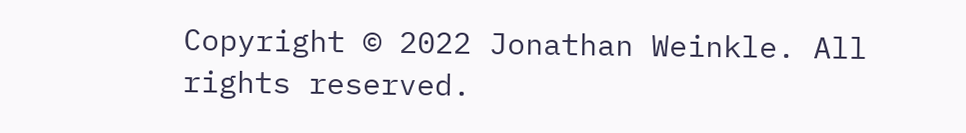Copyright © 2022 Jonathan Weinkle. All rights reserved.